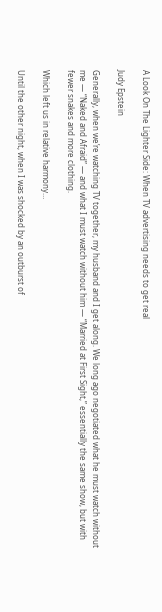A Look On The Lighter Side: When TV advertising needs to get real

Judy Epstein

Generally, when we’re watching TV together, my husband and I get along. We long ago negotiated what he must watch without me — “Naked and Afraid” — and what I must watch without him — “Married at First Sight,” essentially the same show, but with fewer snakes and more clothing.

Which left us in relative harmony…

Until the other night, when I was shocked by an outburst of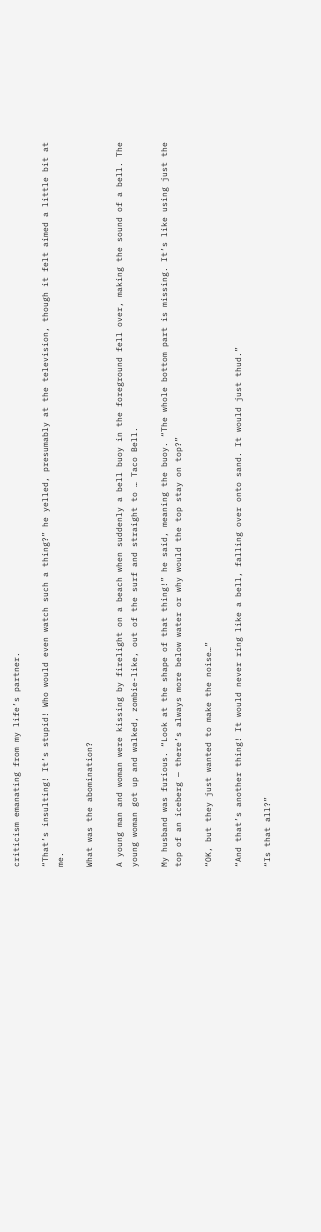criticism emanating from my life’s partner.

“That’s insulting! It’s stupid! Who would even watch such a thing?” he yelled, presumably at the television, though it felt aimed a little bit at me.

What was the abomination?

A young man and woman were kissing by firelight on a beach when suddenly a bell buoy in the foreground fell over, making the sound of a bell. The young woman got up and walked, zombie-like, out of the surf and straight to … Taco Bell.

My husband was furious. “Look at the shape of that thing!” he said, meaning the buoy. “The whole bottom part is missing. It’s like using just the top of an iceberg — there’s always more below water or why would the top stay on top?”

“OK, but they just wanted to make the noise…”

“And that’s another thing! It would never ring like a bell, falling over onto sand. It would just thud.”

“Is that all?”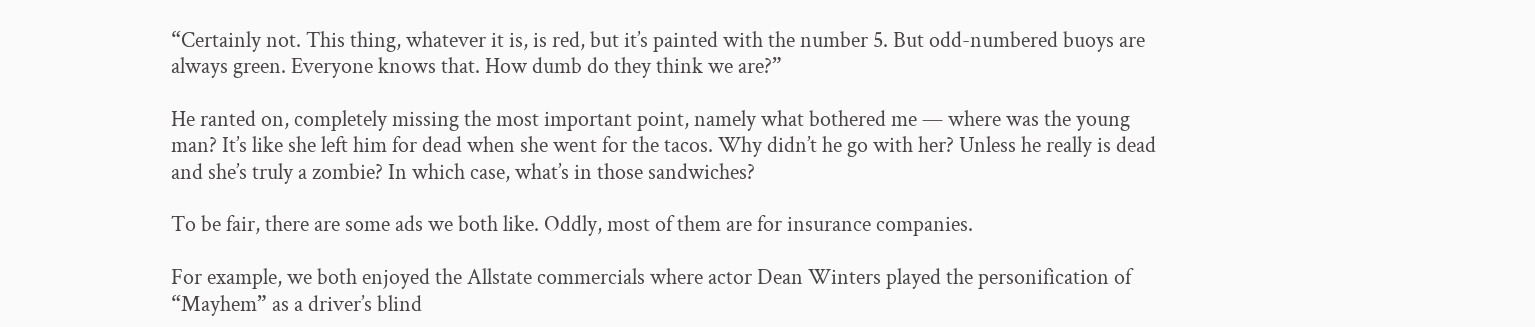“Certainly not. This thing, whatever it is, is red, but it’s painted with the number 5. But odd-numbered buoys are always green. Everyone knows that. How dumb do they think we are?”

He ranted on, completely missing the most important point, namely what bothered me — where was the young man? It’s like she left him for dead when she went for the tacos. Why didn’t he go with her? Unless he really is dead and she’s truly a zombie? In which case, what’s in those sandwiches?

To be fair, there are some ads we both like. Oddly, most of them are for insurance companies.

For example, we both enjoyed the Allstate commercials where actor Dean Winters played the personification of “Mayhem” as a driver’s blind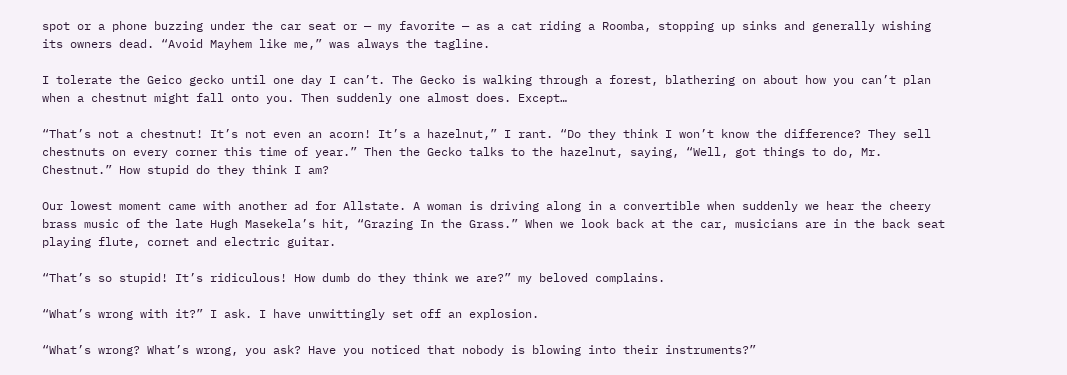spot or a phone buzzing under the car seat or — my favorite — as a cat riding a Roomba, stopping up sinks and generally wishing its owners dead. “Avoid Mayhem like me,” was always the tagline.

I tolerate the Geico gecko until one day I can’t. The Gecko is walking through a forest, blathering on about how you can’t plan when a chestnut might fall onto you. Then suddenly one almost does. Except…

“That’s not a chestnut! It’s not even an acorn! It’s a hazelnut,” I rant. “Do they think I won’t know the difference? They sell chestnuts on every corner this time of year.” Then the Gecko talks to the hazelnut, saying, “Well, got things to do, Mr. Chestnut.” How stupid do they think I am?

Our lowest moment came with another ad for Allstate. A woman is driving along in a convertible when suddenly we hear the cheery brass music of the late Hugh Masekela’s hit, “Grazing In the Grass.” When we look back at the car, musicians are in the back seat playing flute, cornet and electric guitar.

“That’s so stupid! It’s ridiculous! How dumb do they think we are?” my beloved complains.

“What’s wrong with it?” I ask. I have unwittingly set off an explosion.

“What’s wrong? What’s wrong, you ask? Have you noticed that nobody is blowing into their instruments?”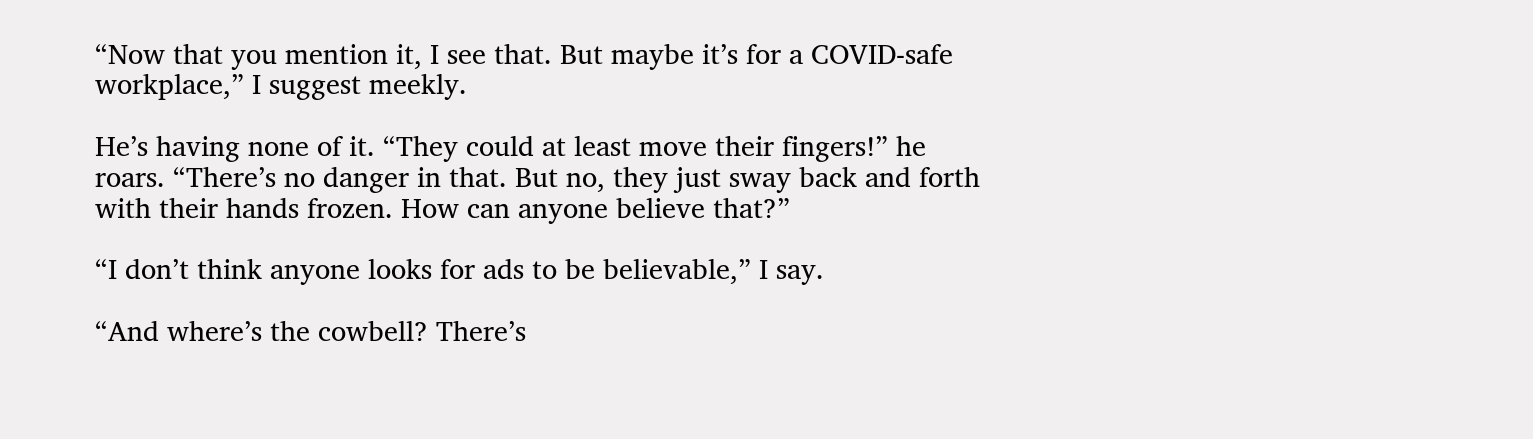“Now that you mention it, I see that. But maybe it’s for a COVID-safe workplace,” I suggest meekly.

He’s having none of it. “They could at least move their fingers!” he roars. “There’s no danger in that. But no, they just sway back and forth with their hands frozen. How can anyone believe that?”

“I don’t think anyone looks for ads to be believable,” I say.

“And where’s the cowbell? There’s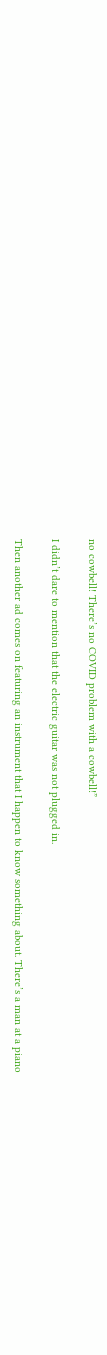no cowbell! There’s no COVID problem with a cowbell!”

I didn’t dare to mention that the electric guitar was not plugged in.

Then another ad comes on featuring an instrument that I happen to know something about. There’s a man at a piano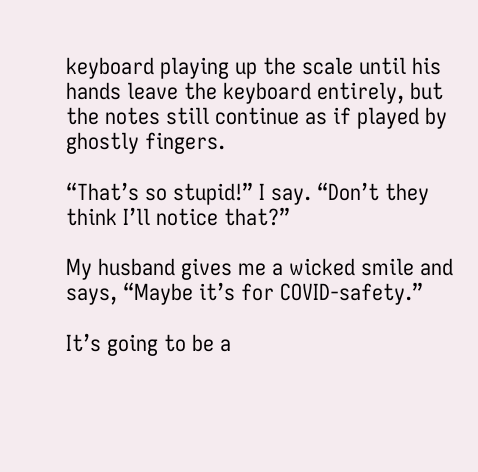keyboard playing up the scale until his hands leave the keyboard entirely, but the notes still continue as if played by ghostly fingers.

“That’s so stupid!” I say. “Don’t they think I’ll notice that?”

My husband gives me a wicked smile and says, “Maybe it’s for COVID-safety.”

It’s going to be a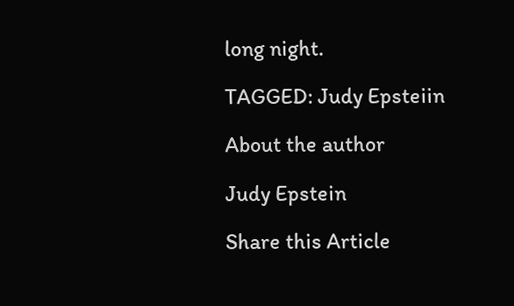long night.

TAGGED: Judy Epsteiin

About the author

Judy Epstein

Share this Article